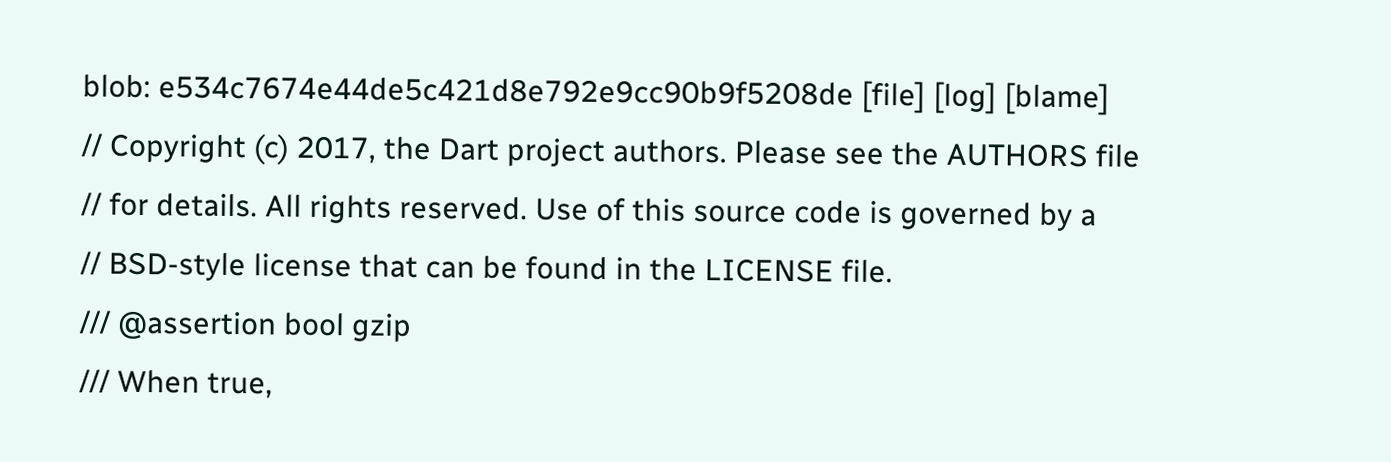blob: e534c7674e44de5c421d8e792e9cc90b9f5208de [file] [log] [blame]
// Copyright (c) 2017, the Dart project authors. Please see the AUTHORS file
// for details. All rights reserved. Use of this source code is governed by a
// BSD-style license that can be found in the LICENSE file.
/// @assertion bool gzip
/// When true,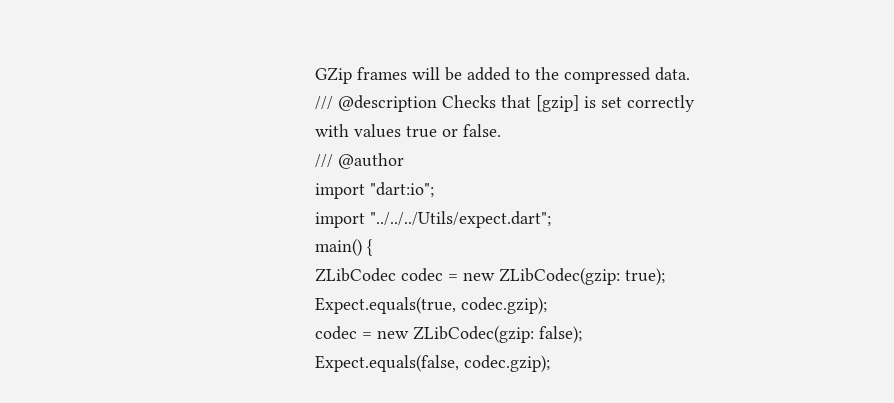GZip frames will be added to the compressed data.
/// @description Checks that [gzip] is set correctly with values true or false.
/// @author
import "dart:io";
import "../../../Utils/expect.dart";
main() {
ZLibCodec codec = new ZLibCodec(gzip: true);
Expect.equals(true, codec.gzip);
codec = new ZLibCodec(gzip: false);
Expect.equals(false, codec.gzip);